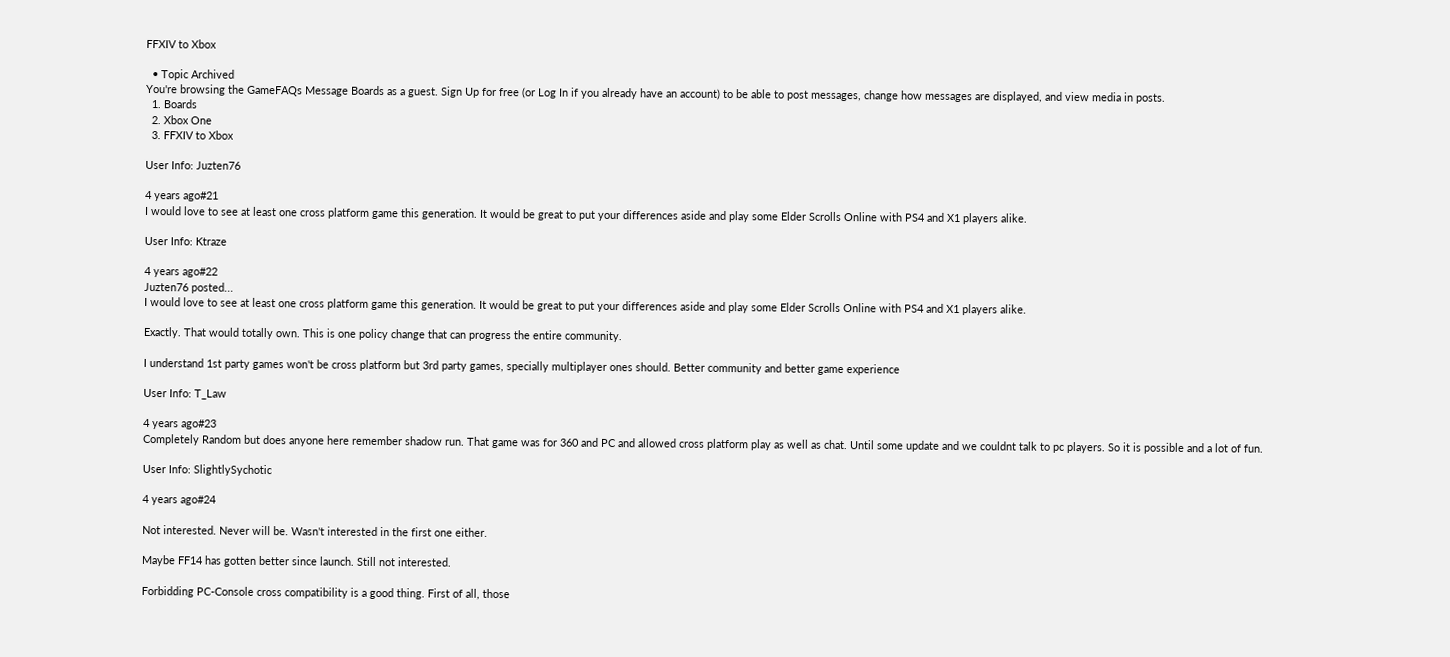FFXIV to Xbox

  • Topic Archived
You're browsing the GameFAQs Message Boards as a guest. Sign Up for free (or Log In if you already have an account) to be able to post messages, change how messages are displayed, and view media in posts.
  1. Boards
  2. Xbox One
  3. FFXIV to Xbox

User Info: Juzten76

4 years ago#21
I would love to see at least one cross platform game this generation. It would be great to put your differences aside and play some Elder Scrolls Online with PS4 and X1 players alike.

User Info: Ktraze

4 years ago#22
Juzten76 posted...
I would love to see at least one cross platform game this generation. It would be great to put your differences aside and play some Elder Scrolls Online with PS4 and X1 players alike.

Exactly. That would totally own. This is one policy change that can progress the entire community.

I understand 1st party games won't be cross platform but 3rd party games, specially multiplayer ones should. Better community and better game experience

User Info: T_Law

4 years ago#23
Completely Random but does anyone here remember shadow run. That game was for 360 and PC and allowed cross platform play as well as chat. Until some update and we couldnt talk to pc players. So it is possible and a lot of fun.

User Info: SlightlySychotic

4 years ago#24

Not interested. Never will be. Wasn't interested in the first one either.

Maybe FF14 has gotten better since launch. Still not interested.

Forbidding PC-Console cross compatibility is a good thing. First of all, those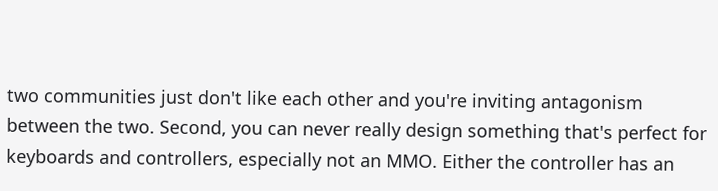two communities just don't like each other and you're inviting antagonism between the two. Second, you can never really design something that's perfect for keyboards and controllers, especially not an MMO. Either the controller has an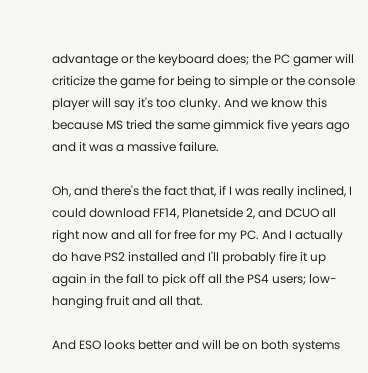advantage or the keyboard does; the PC gamer will criticize the game for being to simple or the console player will say it's too clunky. And we know this because MS tried the same gimmick five years ago and it was a massive failure.

Oh, and there's the fact that, if I was really inclined, I could download FF14, Planetside 2, and DCUO all right now and all for free for my PC. And I actually do have PS2 installed and I'll probably fire it up again in the fall to pick off all the PS4 users; low-hanging fruit and all that.

And ESO looks better and will be on both systems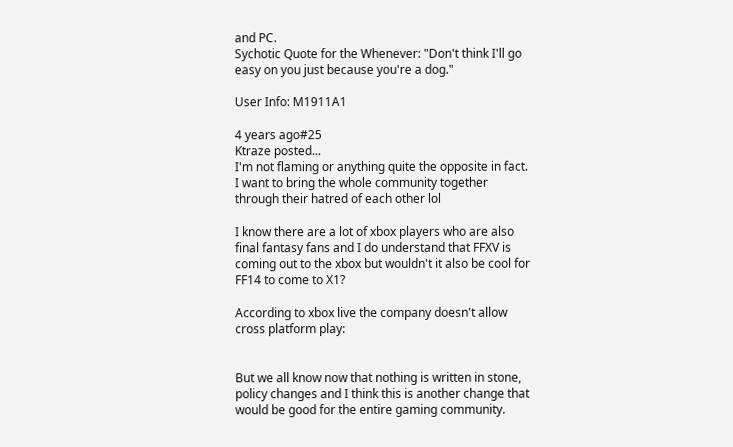and PC.
Sychotic Quote for the Whenever: "Don't think I'll go easy on you just because you're a dog."

User Info: M1911A1

4 years ago#25
Ktraze posted...
I'm not flaming or anything quite the opposite in fact. I want to bring the whole community together through their hatred of each other lol

I know there are a lot of xbox players who are also final fantasy fans and I do understand that FFXV is coming out to the xbox but wouldn't it also be cool for FF14 to come to X1?

According to xbox live the company doesn't allow cross platform play:


But we all know now that nothing is written in stone, policy changes and I think this is another change that would be good for the entire gaming community.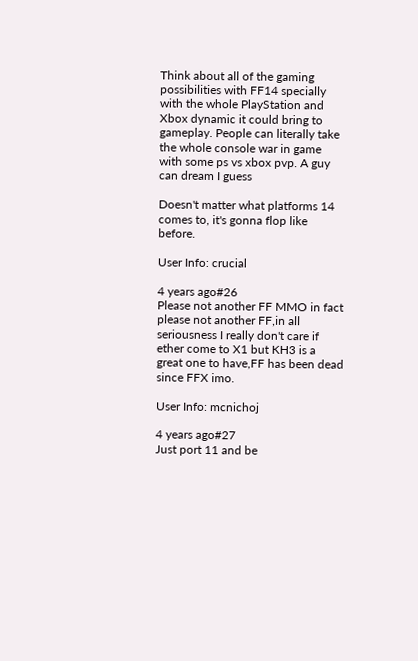Think about all of the gaming possibilities with FF14 specially with the whole PlayStation and Xbox dynamic it could bring to gameplay. People can literally take the whole console war in game with some ps vs xbox pvp. A guy can dream I guess

Doesn't matter what platforms 14 comes to, it's gonna flop like before.

User Info: crucial

4 years ago#26
Please not another FF MMO in fact please not another FF,in all seriousness I really don't care if ether come to X1 but KH3 is a great one to have,FF has been dead since FFX imo.

User Info: mcnichoj

4 years ago#27
Just port 11 and be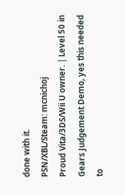done with it.
PSN/XBL/Steam: mcnichoj
Proud Vita/3DS/Wii U owner. | Level 50 in Gears Judgement Demo, yes this needed to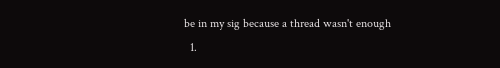be in my sig because a thread wasn't enough
  1.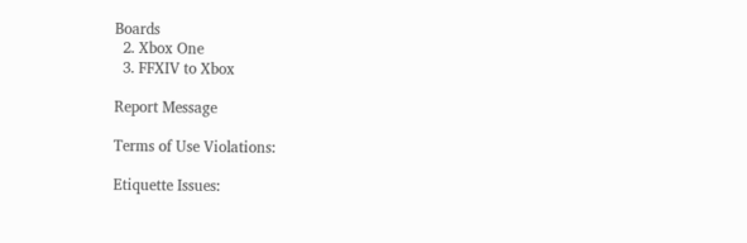Boards
  2. Xbox One
  3. FFXIV to Xbox

Report Message

Terms of Use Violations:

Etiquette Issues: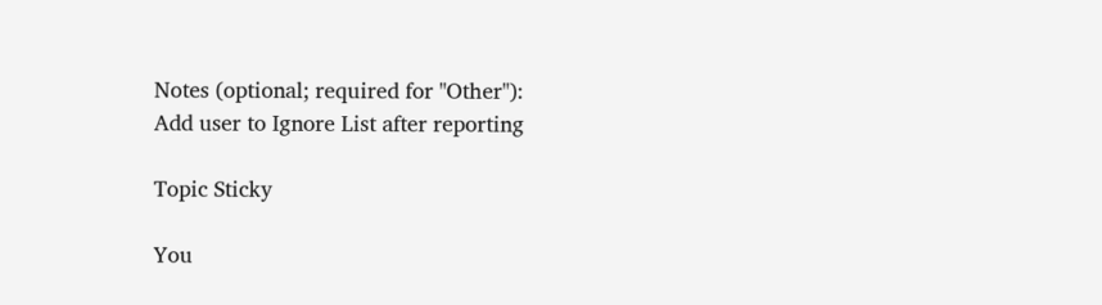Notes (optional; required for "Other"):
Add user to Ignore List after reporting

Topic Sticky

You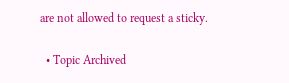are not allowed to request a sticky.

  • Topic Archived